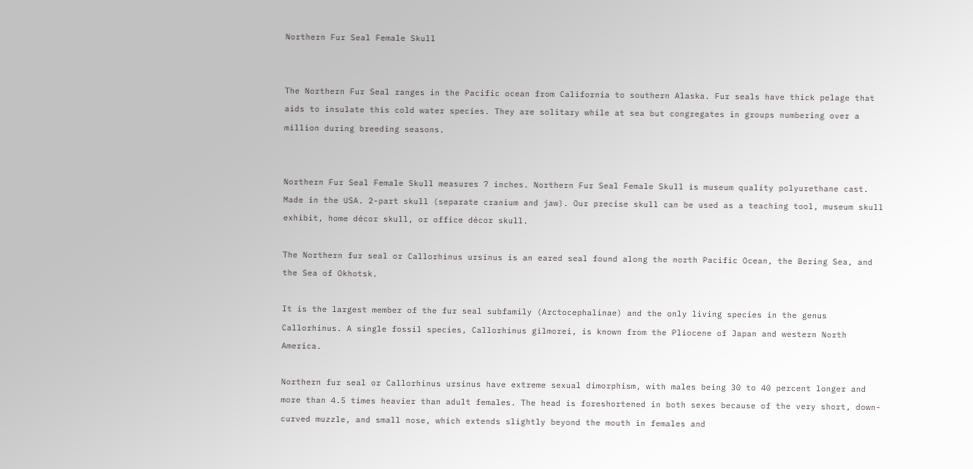Northern Fur Seal Female Skull


The Northern Fur Seal ranges in the Pacific ocean from California to southern Alaska. Fur seals have thick pelage that aids to insulate this cold water species. They are solitary while at sea but congregates in groups numbering over a million during breeding seasons.


Northern Fur Seal Female Skull measures 7 inches. Northern Fur Seal Female Skull is museum quality polyurethane cast. Made in the USA. 2-part skull (separate cranium and jaw). Our precise skull can be used as a teaching tool, museum skull exhibit, home décor skull, or office décor skull.

The Northern fur seal or Callorhinus ursinus is an eared seal found along the north Pacific Ocean, the Bering Sea, and the Sea of Okhotsk.

It is the largest member of the fur seal subfamily (Arctocephalinae) and the only living species in the genus Callorhinus. A single fossil species, Callorhinus gilmorei, is known from the Pliocene of Japan and western North America.

Northern fur seal or Callorhinus ursinus have extreme sexual dimorphism, with males being 30 to 40 percent longer and more than 4.5 times heavier than adult females. The head is foreshortened in both sexes because of the very short, down-curved muzzle, and small nose, which extends slightly beyond the mouth in females and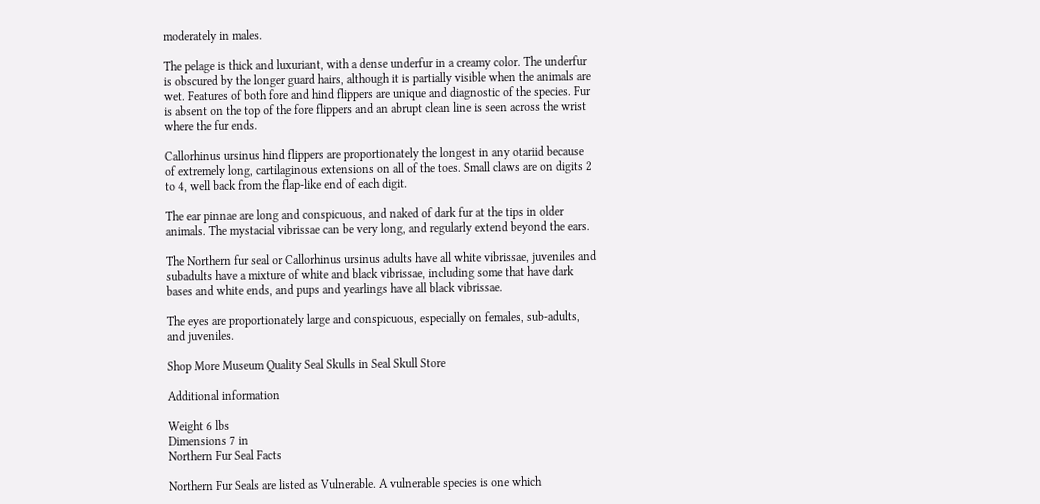moderately in males.

The pelage is thick and luxuriant, with a dense underfur in a creamy color. The underfur is obscured by the longer guard hairs, although it is partially visible when the animals are wet. Features of both fore and hind flippers are unique and diagnostic of the species. Fur is absent on the top of the fore flippers and an abrupt clean line is seen across the wrist where the fur ends.

Callorhinus ursinus hind flippers are proportionately the longest in any otariid because of extremely long, cartilaginous extensions on all of the toes. Small claws are on digits 2 to 4, well back from the flap-like end of each digit.

The ear pinnae are long and conspicuous, and naked of dark fur at the tips in older animals. The mystacial vibrissae can be very long, and regularly extend beyond the ears.

The Northern fur seal or Callorhinus ursinus adults have all white vibrissae, juveniles and subadults have a mixture of white and black vibrissae, including some that have dark bases and white ends, and pups and yearlings have all black vibrissae.

The eyes are proportionately large and conspicuous, especially on females, sub-adults, and juveniles.

Shop More Museum Quality Seal Skulls in Seal Skull Store

Additional information

Weight 6 lbs
Dimensions 7 in
Northern Fur Seal Facts

Northern Fur Seals are listed as Vulnerable. A vulnerable species is one which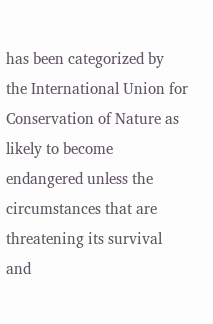has been categorized by the International Union for Conservation of Nature as likely to become endangered unless the circumstances that are threatening its survival and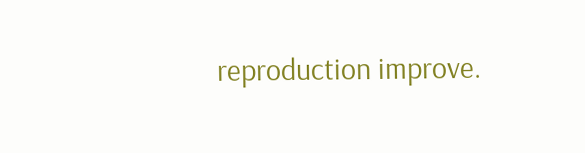reproduction improve.